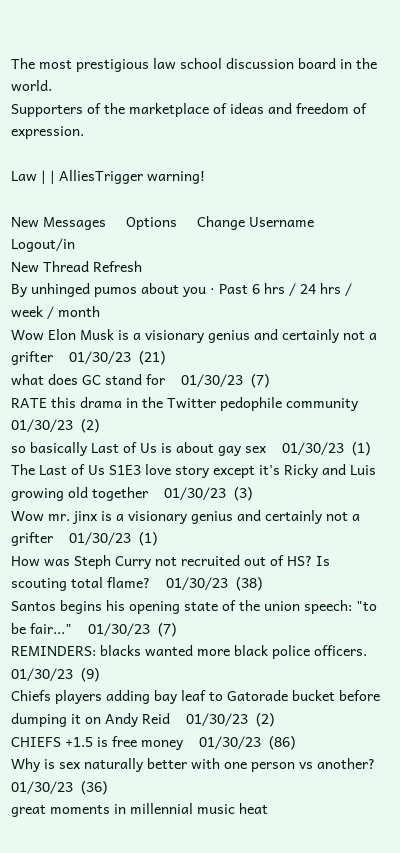The most prestigious law school discussion board in the world.
Supporters of the marketplace of ideas and freedom of expression.

Law | | AlliesTrigger warning!

New Messages     Options     Change Username     Logout/in
New Thread Refresh
By unhinged pumos about you · Past 6 hrs / 24 hrs / week / month
Wow Elon Musk is a visionary genius and certainly not a grifter    01/30/23  (21)
what does GC stand for    01/30/23  (7)
RATE this drama in the Twitter pedophile community    01/30/23  (2)
so basically Last of Us is about gay sex    01/30/23  (1)
The Last of Us S1E3 love story except it's Ricky and Luis growing old together    01/30/23  (3)
Wow mr. jinx is a visionary genius and certainly not a grifter    01/30/23  (1)
How was Steph Curry not recruited out of HS? Is scouting total flame?    01/30/23  (38)
Santos begins his opening state of the union speech: "to be fair..."    01/30/23  (7)
REMINDERS: blacks wanted more black police officers.    01/30/23  (9)
Chiefs players adding bay leaf to Gatorade bucket before dumping it on Andy Reid    01/30/23  (2)
CHIEFS +1.5 is free money    01/30/23  (86)
Why is sex naturally better with one person vs another?    01/30/23  (36)
great moments in millennial music heat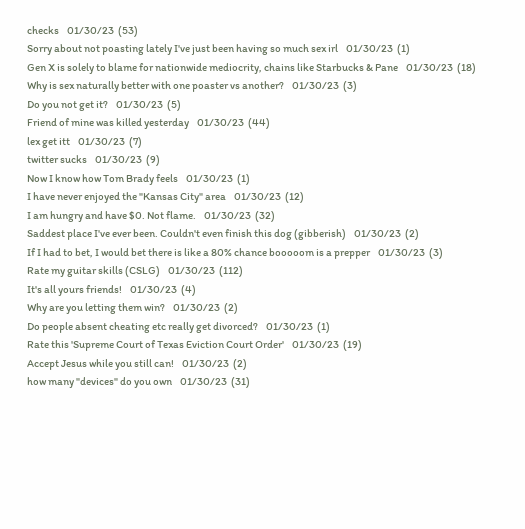checks    01/30/23  (53)
Sorry about not poasting lately I've just been having so much sex irl    01/30/23  (1)
Gen X is solely to blame for nationwide mediocrity, chains like Starbucks & Pane    01/30/23  (18)
Why is sex naturally better with one poaster vs another?    01/30/23  (3)
Do you not get it?    01/30/23  (5)
Friend of mine was killed yesterday    01/30/23  (44)
lex get itt    01/30/23  (7)
twitter sucks    01/30/23  (9)
Now I know how Tom Brady feels    01/30/23  (1)
I have never enjoyed the "Kansas City" area    01/30/23  (12)
I am hungry and have $0. Not flame.    01/30/23  (32)
Saddest place I've ever been. Couldn't even finish this dog (gibberish)    01/30/23  (2)
If I had to bet, I would bet there is like a 80% chance booooom is a prepper    01/30/23  (3)
Rate my guitar skills (CSLG)    01/30/23  (112)
It's all yours friends!    01/30/23  (4)
Why are you letting them win?    01/30/23  (2)
Do people absent cheating etc really get divorced?    01/30/23  (1)
Rate this 'Supreme Court of Texas Eviction Court Order'    01/30/23  (19)
Accept Jesus while you still can!    01/30/23  (2)
how many "devices" do you own    01/30/23  (31)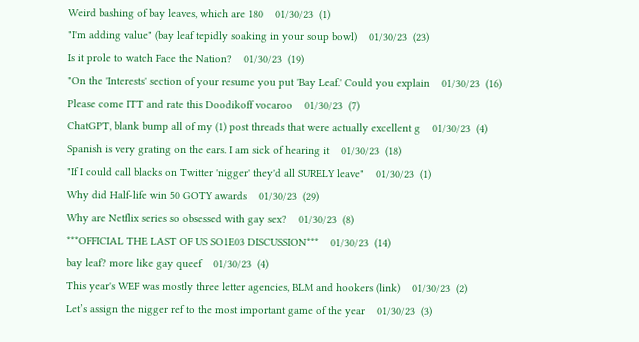Weird bashing of bay leaves, which are 180    01/30/23  (1)
"I'm adding value" (bay leaf tepidly soaking in your soup bowl)    01/30/23  (23)
Is it prole to watch Face the Nation?    01/30/23  (19)
"On the 'Interests' section of your resume you put 'Bay Leaf.' Could you explain    01/30/23  (16)
Please come ITT and rate this Doodikoff vocaroo    01/30/23  (7)
ChatGPT, blank bump all of my (1) post threads that were actually excellent g    01/30/23  (4)
Spanish is very grating on the ears. I am sick of hearing it    01/30/23  (18)
"If I could call blacks on Twitter 'nigger' they'd all SURELY leave"    01/30/23  (1)
Why did Half-life win 50 GOTY awards    01/30/23  (29)
Why are Netflix series so obsessed with gay sex?    01/30/23  (8)
***OFFICIAL THE LAST OF US SO1E03 DISCUSSION***    01/30/23  (14)
bay leaf? more like gay queef    01/30/23  (4)
This year's WEF was mostly three letter agencies, BLM and hookers (link)    01/30/23  (2)
Let’s assign the nigger ref to the most important game of the year    01/30/23  (3)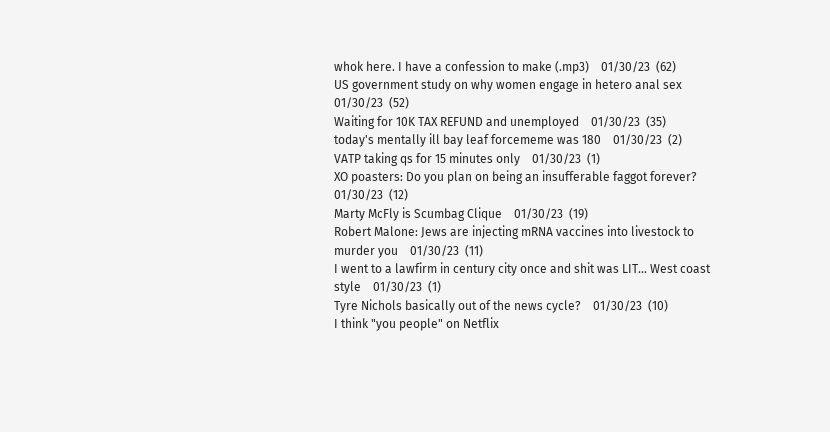whok here. I have a confession to make (.mp3)    01/30/23  (62)
US government study on why women engage in hetero anal sex    01/30/23  (52)
Waiting for 10K TAX REFUND and unemployed    01/30/23  (35)
today's mentally ill bay leaf forcememe was 180    01/30/23  (2)
VATP taking qs for 15 minutes only    01/30/23  (1)
XO poasters: Do you plan on being an insufferable faggot forever?    01/30/23  (12)
Marty McFly is Scumbag Clique    01/30/23  (19)
Robert Malone: Jews are injecting mRNA vaccines into livestock to murder you    01/30/23  (11)
I went to a lawfirm in century city once and shit was LIT... West coast style    01/30/23  (1)
Tyre Nichols basically out of the news cycle?    01/30/23  (10)
I think "you people" on Netflix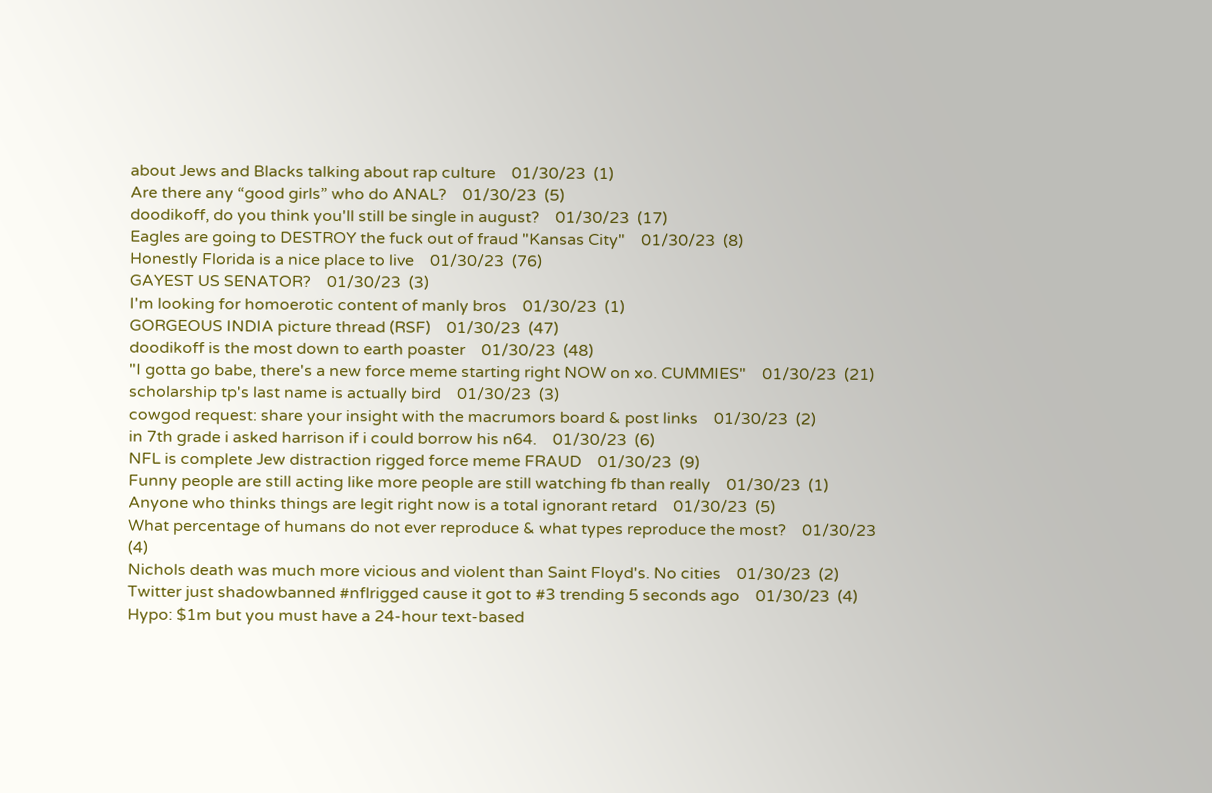about Jews and Blacks talking about rap culture    01/30/23  (1)
Are there any “good girls” who do ANAL?    01/30/23  (5)
doodikoff, do you think you'll still be single in august?    01/30/23  (17)
Eagles are going to DESTROY the fuck out of fraud "Kansas City"    01/30/23  (8)
Honestly Florida is a nice place to live    01/30/23  (76)
GAYEST US SENATOR?    01/30/23  (3)
I'm looking for homoerotic content of manly bros    01/30/23  (1)
GORGEOUS INDIA picture thread (RSF)    01/30/23  (47)
doodikoff is the most down to earth poaster    01/30/23  (48)
"I gotta go babe, there's a new force meme starting right NOW on xo. CUMMIES"    01/30/23  (21)
scholarship tp's last name is actually bird    01/30/23  (3)
cowgod request: share your insight with the macrumors board & post links    01/30/23  (2)
in 7th grade i asked harrison if i could borrow his n64.    01/30/23  (6)
NFL is complete Jew distraction rigged force meme FRAUD    01/30/23  (9)
Funny people are still acting like more people are still watching fb than really    01/30/23  (1)
Anyone who thinks things are legit right now is a total ignorant retard    01/30/23  (5)
What percentage of humans do not ever reproduce & what types reproduce the most?    01/30/23  (4)
Nichols death was much more vicious and violent than Saint Floyd's. No cities    01/30/23  (2)
Twitter just shadowbanned #nflrigged cause it got to #3 trending 5 seconds ago    01/30/23  (4)
Hypo: $1m but you must have a 24-hour text-based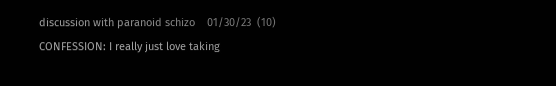discussion with paranoid schizo    01/30/23  (10)
CONFESSION: I really just love taking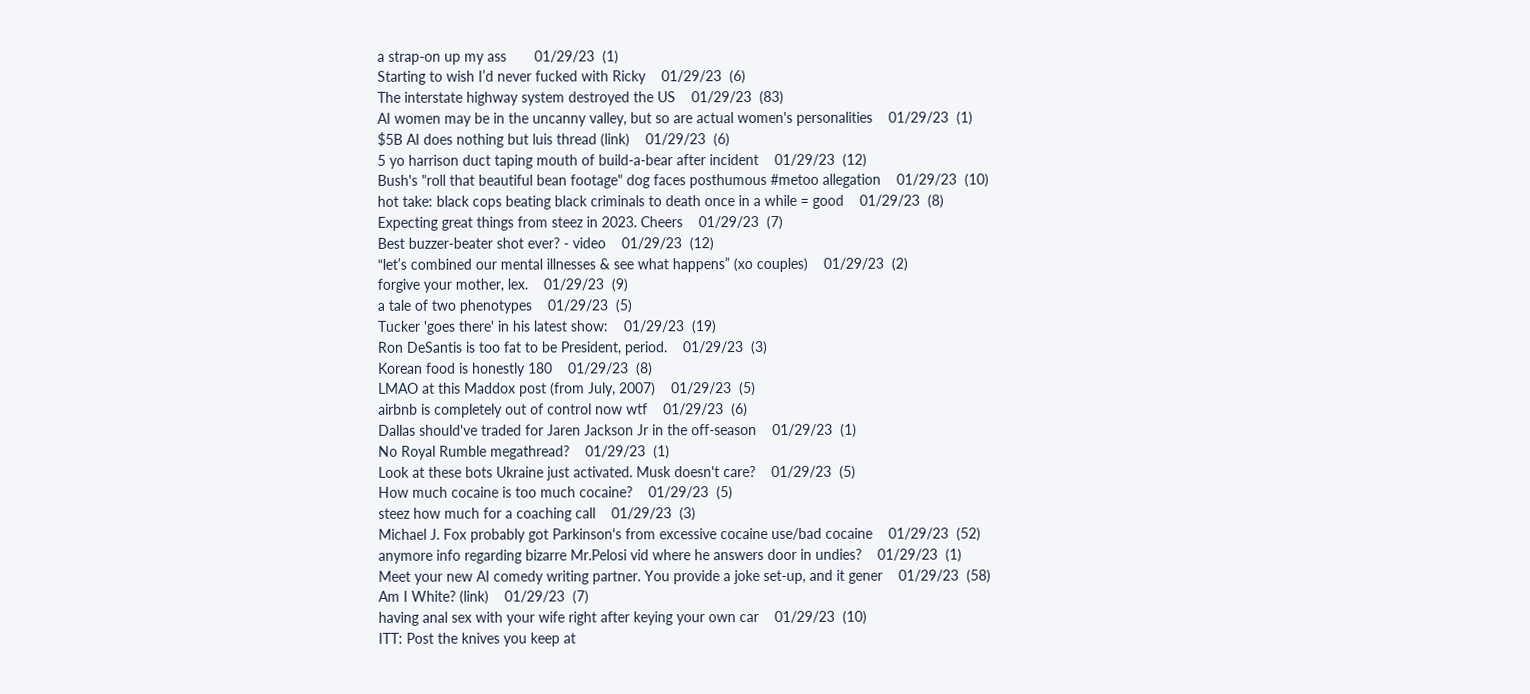a strap-on up my ass       01/29/23  (1)
Starting to wish I’d never fucked with Ricky    01/29/23  (6)
The interstate highway system destroyed the US    01/29/23  (83)
AI women may be in the uncanny valley, but so are actual women's personalities    01/29/23  (1)
$5B AI does nothing but luis thread (link)    01/29/23  (6)
5 yo harrison duct taping mouth of build-a-bear after incident    01/29/23  (12)
Bush's "roll that beautiful bean footage" dog faces posthumous #metoo allegation    01/29/23  (10)
hot take: black cops beating black criminals to death once in a while = good    01/29/23  (8)
Expecting great things from steez in 2023. Cheers    01/29/23  (7)
Best buzzer-beater shot ever? - video    01/29/23  (12)
“let’s combined our mental illnesses & see what happens” (xo couples)    01/29/23  (2)
forgive your mother, lex.    01/29/23  (9)
a tale of two phenotypes    01/29/23  (5)
Tucker 'goes there' in his latest show:    01/29/23  (19)
Ron DeSantis is too fat to be President, period.    01/29/23  (3)
Korean food is honestly 180    01/29/23  (8)
LMAO at this Maddox post (from July, 2007)    01/29/23  (5)
airbnb is completely out of control now wtf    01/29/23  (6)
Dallas should've traded for Jaren Jackson Jr in the off-season    01/29/23  (1)
No Royal Rumble megathread?    01/29/23  (1)
Look at these bots Ukraine just activated. Musk doesn't care?    01/29/23  (5)
How much cocaine is too much cocaine?    01/29/23  (5)
steez how much for a coaching call    01/29/23  (3)
Michael J. Fox probably got Parkinson's from excessive cocaine use/bad cocaine    01/29/23  (52)
anymore info regarding bizarre Mr.Pelosi vid where he answers door in undies?    01/29/23  (1)
Meet your new AI comedy writing partner. You provide a joke set-up, and it gener    01/29/23  (58)
Am I White? (link)    01/29/23  (7)
having anal sex with your wife right after keying your own car    01/29/23  (10)
ITT: Post the knives you keep at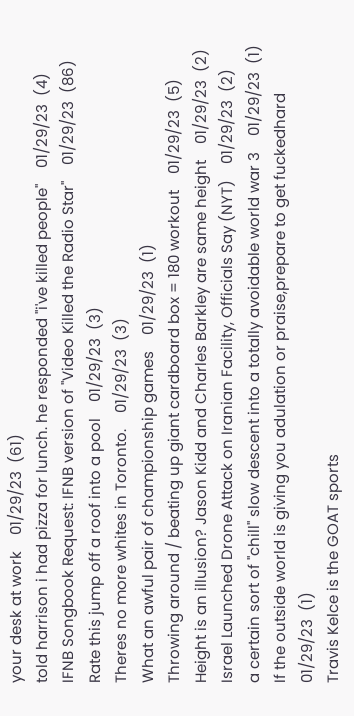your desk at work    01/29/23  (61)
told harrison i had pizza for lunch. he responded "i've killed people"    01/29/23  (4)
IFNB Songbook Request: IFNB version of "Video Killed the Radio Star"    01/29/23  (86)
Rate this jump off a roof into a pool    01/29/23  (3)
Theres no more whites in Toronto.    01/29/23  (3)
What an awful pair of championship games    01/29/23  (1)
Throwing around / beating up giant cardboard box = 180 workout    01/29/23  (5)
Height is an illusion? Jason Kidd and Charles Barkley are same height    01/29/23  (2)
Israel Launched Drone Attack on Iranian Facility, Officials Say (NYT)    01/29/23  (2)
a certain sort of "chill" slow descent into a totally avoidable world war 3    01/29/23  (1)
If the outside world is giving you adulation or praise,prepare to get fuckedhard    01/29/23  (1)
Travis Kelce is the GOAT sports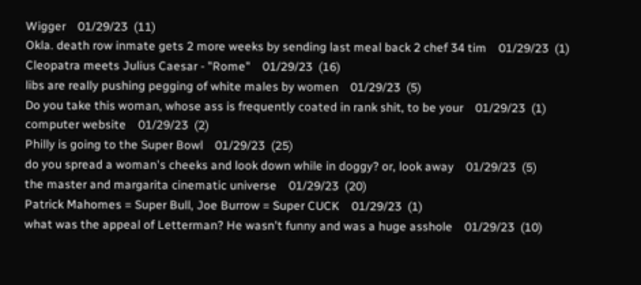Wigger    01/29/23  (11)
Okla. death row inmate gets 2 more weeks by sending last meal back 2 chef 34 tim    01/29/23  (1)
Cleopatra meets Julius Caesar - "Rome"    01/29/23  (16)
libs are really pushing pegging of white males by women    01/29/23  (5)
Do you take this woman, whose ass is frequently coated in rank shit, to be your    01/29/23  (1)
computer website    01/29/23  (2)
Philly is going to the Super Bowl    01/29/23  (25)
do you spread a woman's cheeks and look down while in doggy? or, look away    01/29/23  (5)
the master and margarita cinematic universe    01/29/23  (20)
Patrick Mahomes = Super Bull, Joe Burrow = Super CUCK    01/29/23  (1)
what was the appeal of Letterman? He wasn't funny and was a huge asshole    01/29/23  (10)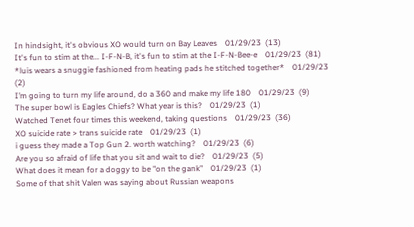In hindsight, it's obvious XO would turn on Bay Leaves    01/29/23  (13)
It's fun to stim at the... I-F-N-B, it's fun to stim at the I-F-N-Bee-e    01/29/23  (81)
*luis wears a snuggie fashioned from heating pads he stitched together*    01/29/23  (2)
I’m going to turn my life around, do a 360 and make my life 180    01/29/23  (9)
The super bowl is Eagles Chiefs? What year is this?    01/29/23  (1)
Watched Tenet four times this weekend, taking questions    01/29/23  (36)
XO suicide rate > trans suicide rate    01/29/23  (1)
i guess they made a Top Gun 2. worth watching?    01/29/23  (6)
Are you so afraid of life that you sit and wait to die?    01/29/23  (5)
What does it mean for a doggy to be "on the gank"    01/29/23  (1)
Some of that shit Valen was saying about Russian weapons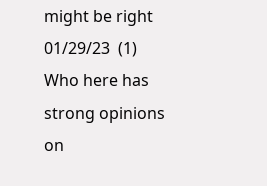might be right    01/29/23  (1)
Who here has strong opinions on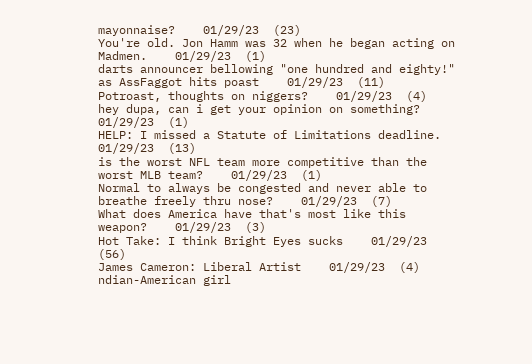mayonnaise?    01/29/23  (23)
You're old. Jon Hamm was 32 when he began acting on Madmen.    01/29/23  (1)
darts announcer bellowing "one hundred and eighty!" as AssFaggot hits poast    01/29/23  (11)
Potroast, thoughts on niggers?    01/29/23  (4)
hey dupa, can i get your opinion on something?    01/29/23  (1)
HELP: I missed a Statute of Limitations deadline.    01/29/23  (13)
is the worst NFL team more competitive than the worst MLB team?    01/29/23  (1)
Normal to always be congested and never able to breathe freely thru nose?    01/29/23  (7)
What does America have that's most like this weapon?    01/29/23  (3)
Hot Take: I think Bright Eyes sucks    01/29/23  (56)
James Cameron: Liberal Artist    01/29/23  (4)
ndian-American girl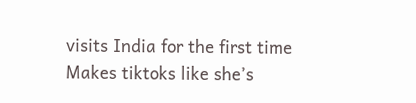visits India for the first time Makes tiktoks like she’s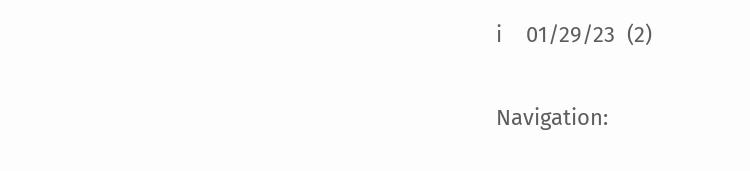i    01/29/23  (2)

Navigation: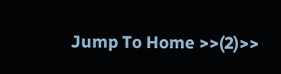Jump To Home >>(2)>>